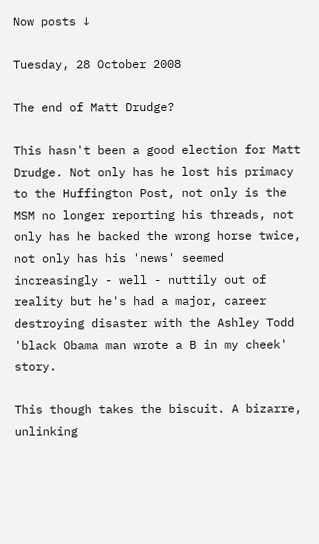Now posts ↓

Tuesday, 28 October 2008

The end of Matt Drudge?

This hasn't been a good election for Matt Drudge. Not only has he lost his primacy to the Huffington Post, not only is the MSM no longer reporting his threads, not only has he backed the wrong horse twice, not only has his 'news' seemed increasingly - well - nuttily out of reality but he's had a major, career destroying disaster with the Ashley Todd 'black Obama man wrote a B in my cheek' story.

This though takes the biscuit. A bizarre, unlinking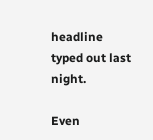headline typed out last night.

Even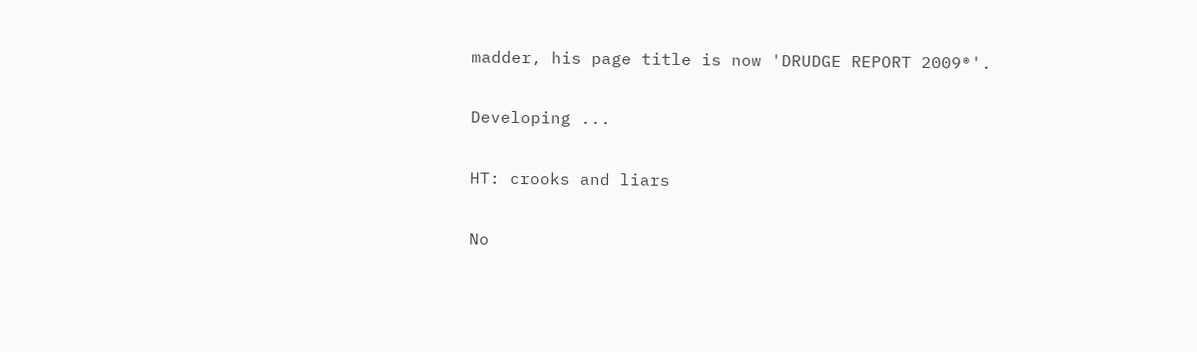madder, his page title is now 'DRUDGE REPORT 2009®'.

Developing ...

HT: crooks and liars

No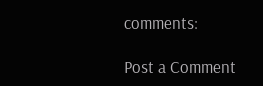comments:

Post a Comment